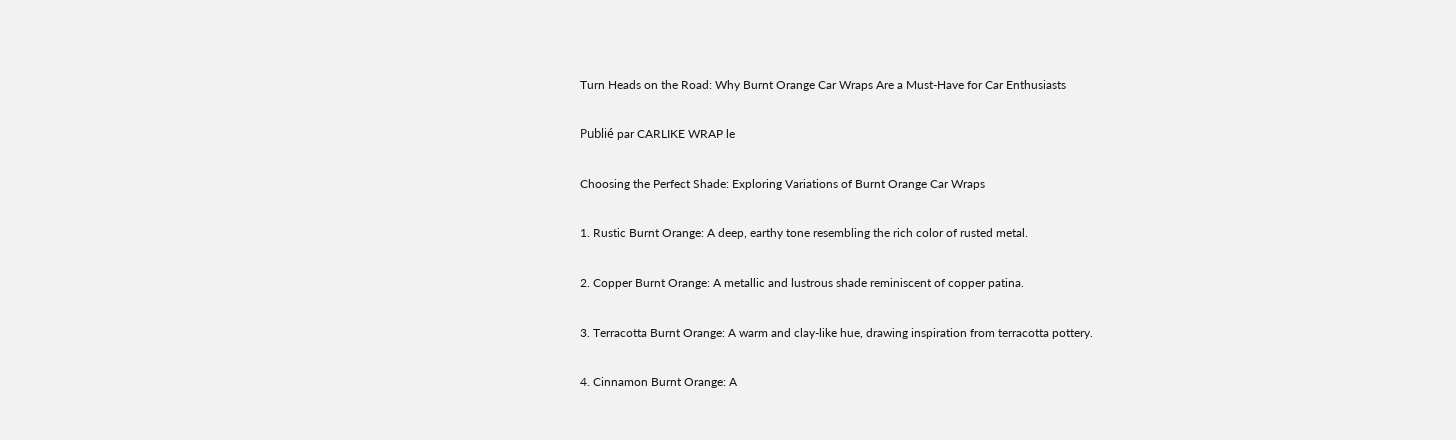Turn Heads on the Road: Why Burnt Orange Car Wraps Are a Must-Have for Car Enthusiasts

Publié par CARLIKE WRAP le

Choosing the Perfect Shade: Exploring Variations of Burnt Orange Car Wraps

1. Rustic Burnt Orange: A deep, earthy tone resembling the rich color of rusted metal.

2. Copper Burnt Orange: A metallic and lustrous shade reminiscent of copper patina.

3. Terracotta Burnt Orange: A warm and clay-like hue, drawing inspiration from terracotta pottery.

4. Cinnamon Burnt Orange: A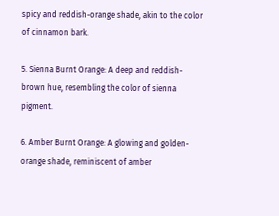spicy and reddish-orange shade, akin to the color of cinnamon bark.

5. Sienna Burnt Orange: A deep and reddish-brown hue, resembling the color of sienna pigment.

6. Amber Burnt Orange: A glowing and golden-orange shade, reminiscent of amber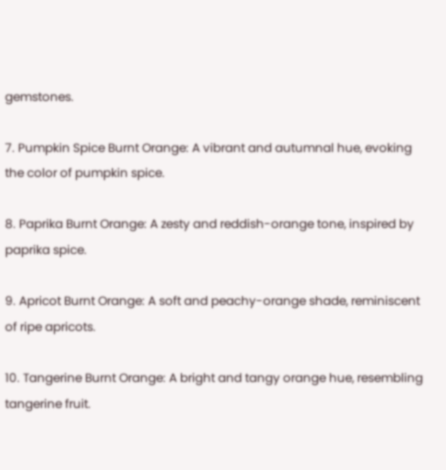gemstones.

7. Pumpkin Spice Burnt Orange: A vibrant and autumnal hue, evoking the color of pumpkin spice.

8. Paprika Burnt Orange: A zesty and reddish-orange tone, inspired by paprika spice.

9. Apricot Burnt Orange: A soft and peachy-orange shade, reminiscent of ripe apricots.

10. Tangerine Burnt Orange: A bright and tangy orange hue, resembling tangerine fruit.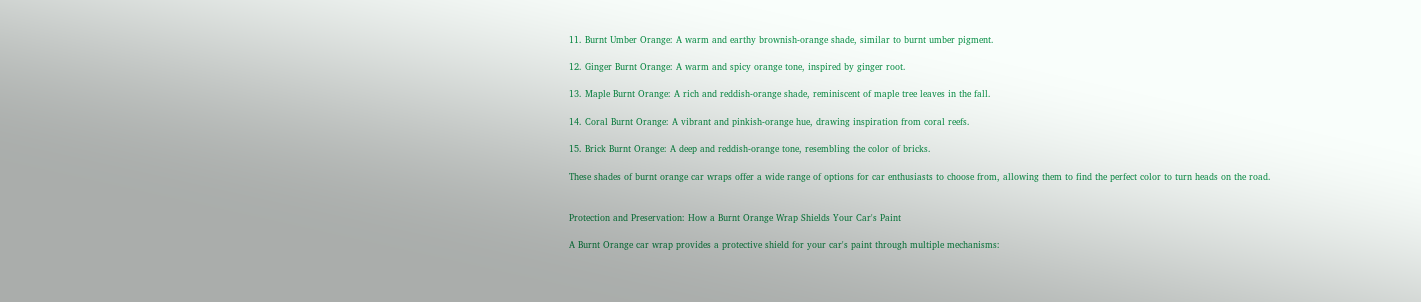11. Burnt Umber Orange: A warm and earthy brownish-orange shade, similar to burnt umber pigment.

12. Ginger Burnt Orange: A warm and spicy orange tone, inspired by ginger root.

13. Maple Burnt Orange: A rich and reddish-orange shade, reminiscent of maple tree leaves in the fall.

14. Coral Burnt Orange: A vibrant and pinkish-orange hue, drawing inspiration from coral reefs.

15. Brick Burnt Orange: A deep and reddish-orange tone, resembling the color of bricks.

These shades of burnt orange car wraps offer a wide range of options for car enthusiasts to choose from, allowing them to find the perfect color to turn heads on the road.


Protection and Preservation: How a Burnt Orange Wrap Shields Your Car's Paint

A Burnt Orange car wrap provides a protective shield for your car's paint through multiple mechanisms: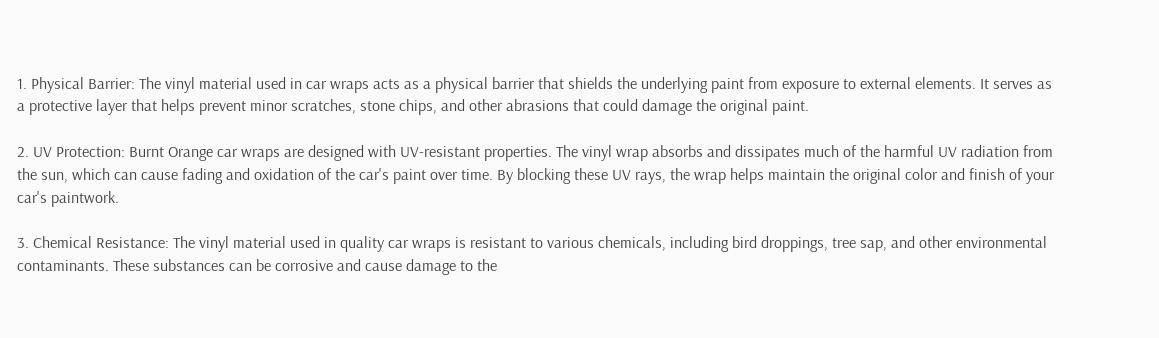1. Physical Barrier: The vinyl material used in car wraps acts as a physical barrier that shields the underlying paint from exposure to external elements. It serves as a protective layer that helps prevent minor scratches, stone chips, and other abrasions that could damage the original paint.

2. UV Protection: Burnt Orange car wraps are designed with UV-resistant properties. The vinyl wrap absorbs and dissipates much of the harmful UV radiation from the sun, which can cause fading and oxidation of the car's paint over time. By blocking these UV rays, the wrap helps maintain the original color and finish of your car's paintwork.

3. Chemical Resistance: The vinyl material used in quality car wraps is resistant to various chemicals, including bird droppings, tree sap, and other environmental contaminants. These substances can be corrosive and cause damage to the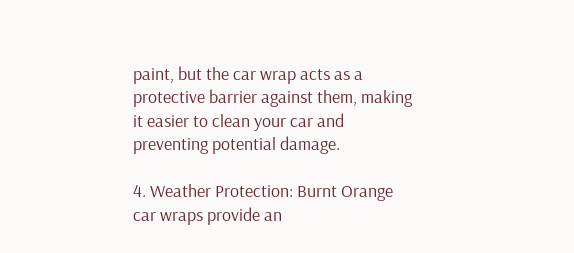paint, but the car wrap acts as a protective barrier against them, making it easier to clean your car and preventing potential damage.

4. Weather Protection: Burnt Orange car wraps provide an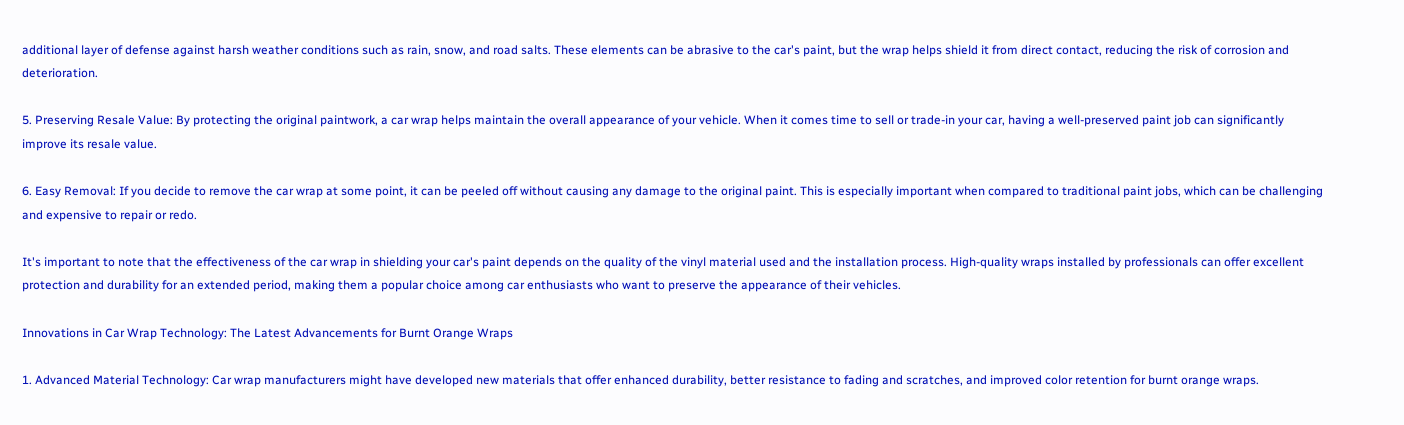additional layer of defense against harsh weather conditions such as rain, snow, and road salts. These elements can be abrasive to the car's paint, but the wrap helps shield it from direct contact, reducing the risk of corrosion and deterioration.

5. Preserving Resale Value: By protecting the original paintwork, a car wrap helps maintain the overall appearance of your vehicle. When it comes time to sell or trade-in your car, having a well-preserved paint job can significantly improve its resale value.

6. Easy Removal: If you decide to remove the car wrap at some point, it can be peeled off without causing any damage to the original paint. This is especially important when compared to traditional paint jobs, which can be challenging and expensive to repair or redo.

It's important to note that the effectiveness of the car wrap in shielding your car's paint depends on the quality of the vinyl material used and the installation process. High-quality wraps installed by professionals can offer excellent protection and durability for an extended period, making them a popular choice among car enthusiasts who want to preserve the appearance of their vehicles.

Innovations in Car Wrap Technology: The Latest Advancements for Burnt Orange Wraps

1. Advanced Material Technology: Car wrap manufacturers might have developed new materials that offer enhanced durability, better resistance to fading and scratches, and improved color retention for burnt orange wraps.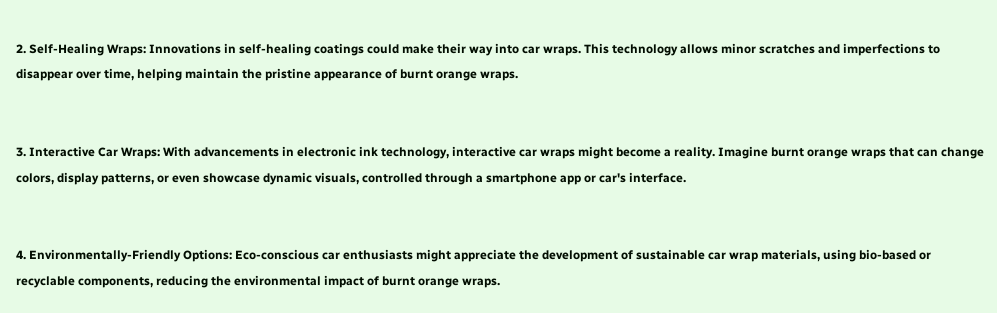2. Self-Healing Wraps: Innovations in self-healing coatings could make their way into car wraps. This technology allows minor scratches and imperfections to disappear over time, helping maintain the pristine appearance of burnt orange wraps.


3. Interactive Car Wraps: With advancements in electronic ink technology, interactive car wraps might become a reality. Imagine burnt orange wraps that can change colors, display patterns, or even showcase dynamic visuals, controlled through a smartphone app or car's interface.


4. Environmentally-Friendly Options: Eco-conscious car enthusiasts might appreciate the development of sustainable car wrap materials, using bio-based or recyclable components, reducing the environmental impact of burnt orange wraps.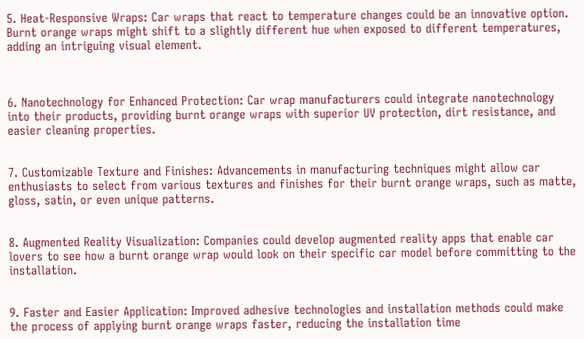5. Heat-Responsive Wraps: Car wraps that react to temperature changes could be an innovative option. Burnt orange wraps might shift to a slightly different hue when exposed to different temperatures, adding an intriguing visual element.



6. Nanotechnology for Enhanced Protection: Car wrap manufacturers could integrate nanotechnology into their products, providing burnt orange wraps with superior UV protection, dirt resistance, and easier cleaning properties.


7. Customizable Texture and Finishes: Advancements in manufacturing techniques might allow car enthusiasts to select from various textures and finishes for their burnt orange wraps, such as matte, gloss, satin, or even unique patterns.


8. Augmented Reality Visualization: Companies could develop augmented reality apps that enable car lovers to see how a burnt orange wrap would look on their specific car model before committing to the installation.


9. Faster and Easier Application: Improved adhesive technologies and installation methods could make the process of applying burnt orange wraps faster, reducing the installation time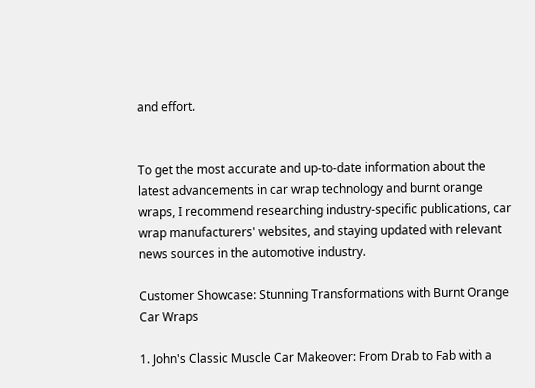and effort.


To get the most accurate and up-to-date information about the latest advancements in car wrap technology and burnt orange wraps, I recommend researching industry-specific publications, car wrap manufacturers' websites, and staying updated with relevant news sources in the automotive industry.

Customer Showcase: Stunning Transformations with Burnt Orange Car Wraps

1. John's Classic Muscle Car Makeover: From Drab to Fab with a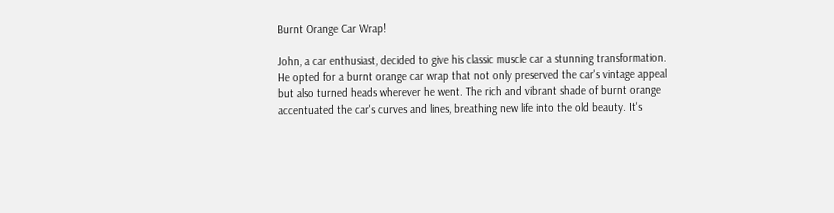Burnt Orange Car Wrap!

John, a car enthusiast, decided to give his classic muscle car a stunning transformation. He opted for a burnt orange car wrap that not only preserved the car's vintage appeal but also turned heads wherever he went. The rich and vibrant shade of burnt orange accentuated the car's curves and lines, breathing new life into the old beauty. It's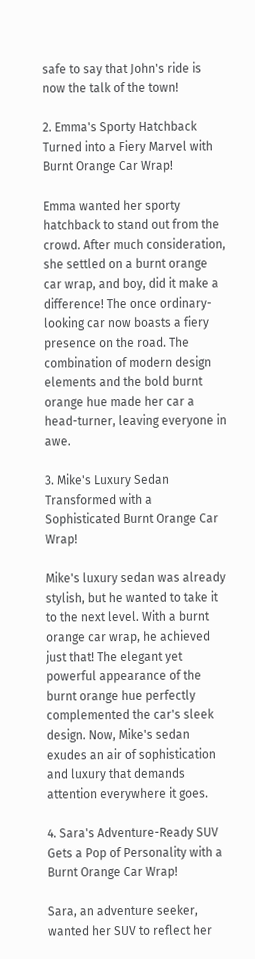safe to say that John's ride is now the talk of the town!

2. Emma's Sporty Hatchback Turned into a Fiery Marvel with Burnt Orange Car Wrap!

Emma wanted her sporty hatchback to stand out from the crowd. After much consideration, she settled on a burnt orange car wrap, and boy, did it make a difference! The once ordinary-looking car now boasts a fiery presence on the road. The combination of modern design elements and the bold burnt orange hue made her car a head-turner, leaving everyone in awe.

3. Mike's Luxury Sedan Transformed with a Sophisticated Burnt Orange Car Wrap!

Mike's luxury sedan was already stylish, but he wanted to take it to the next level. With a burnt orange car wrap, he achieved just that! The elegant yet powerful appearance of the burnt orange hue perfectly complemented the car's sleek design. Now, Mike's sedan exudes an air of sophistication and luxury that demands attention everywhere it goes.

4. Sara's Adventure-Ready SUV Gets a Pop of Personality with a Burnt Orange Car Wrap!

Sara, an adventure seeker, wanted her SUV to reflect her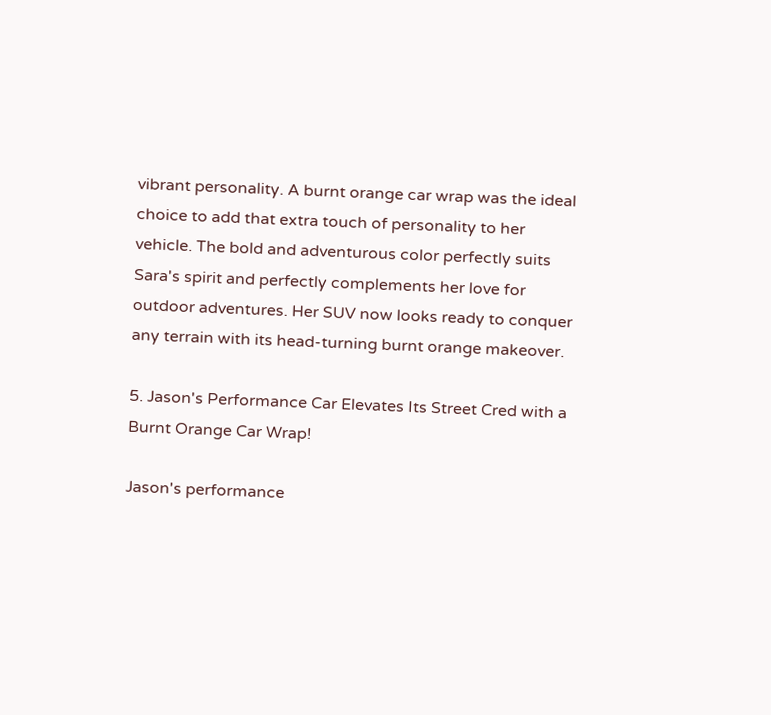vibrant personality. A burnt orange car wrap was the ideal choice to add that extra touch of personality to her vehicle. The bold and adventurous color perfectly suits Sara's spirit and perfectly complements her love for outdoor adventures. Her SUV now looks ready to conquer any terrain with its head-turning burnt orange makeover.

5. Jason's Performance Car Elevates Its Street Cred with a Burnt Orange Car Wrap!

Jason's performance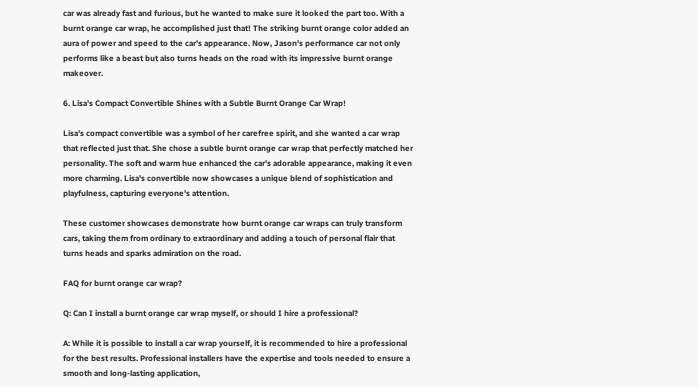car was already fast and furious, but he wanted to make sure it looked the part too. With a burnt orange car wrap, he accomplished just that! The striking burnt orange color added an aura of power and speed to the car's appearance. Now, Jason's performance car not only performs like a beast but also turns heads on the road with its impressive burnt orange makeover.

6. Lisa's Compact Convertible Shines with a Subtle Burnt Orange Car Wrap!

Lisa's compact convertible was a symbol of her carefree spirit, and she wanted a car wrap that reflected just that. She chose a subtle burnt orange car wrap that perfectly matched her personality. The soft and warm hue enhanced the car's adorable appearance, making it even more charming. Lisa's convertible now showcases a unique blend of sophistication and playfulness, capturing everyone's attention.

These customer showcases demonstrate how burnt orange car wraps can truly transform cars, taking them from ordinary to extraordinary and adding a touch of personal flair that turns heads and sparks admiration on the road.

FAQ for burnt orange car wrap?

Q: Can I install a burnt orange car wrap myself, or should I hire a professional?

A: While it is possible to install a car wrap yourself, it is recommended to hire a professional for the best results. Professional installers have the expertise and tools needed to ensure a smooth and long-lasting application,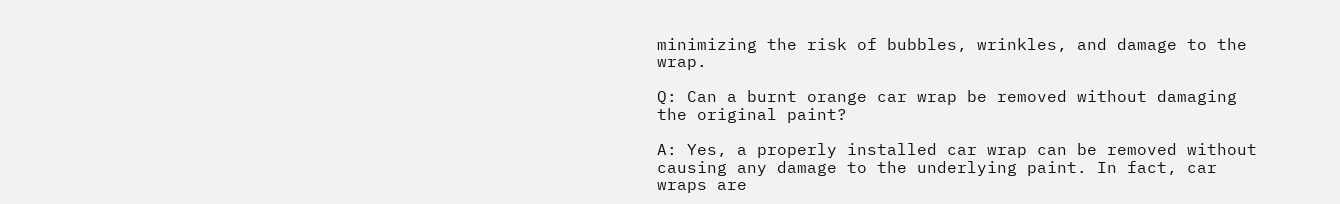minimizing the risk of bubbles, wrinkles, and damage to the wrap.

Q: Can a burnt orange car wrap be removed without damaging the original paint?

A: Yes, a properly installed car wrap can be removed without causing any damage to the underlying paint. In fact, car wraps are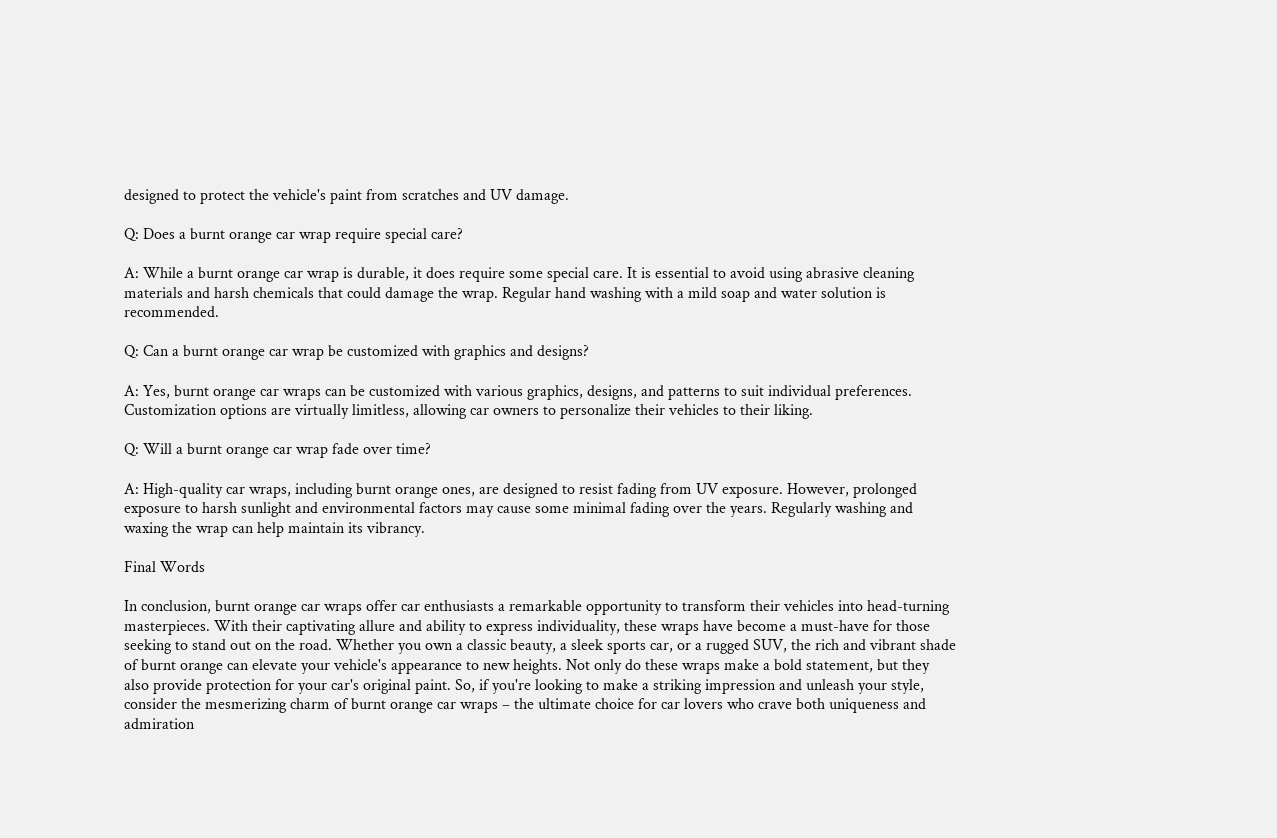designed to protect the vehicle's paint from scratches and UV damage.

Q: Does a burnt orange car wrap require special care?

A: While a burnt orange car wrap is durable, it does require some special care. It is essential to avoid using abrasive cleaning materials and harsh chemicals that could damage the wrap. Regular hand washing with a mild soap and water solution is recommended.

Q: Can a burnt orange car wrap be customized with graphics and designs?

A: Yes, burnt orange car wraps can be customized with various graphics, designs, and patterns to suit individual preferences. Customization options are virtually limitless, allowing car owners to personalize their vehicles to their liking.

Q: Will a burnt orange car wrap fade over time?

A: High-quality car wraps, including burnt orange ones, are designed to resist fading from UV exposure. However, prolonged exposure to harsh sunlight and environmental factors may cause some minimal fading over the years. Regularly washing and waxing the wrap can help maintain its vibrancy.

Final Words

In conclusion, burnt orange car wraps offer car enthusiasts a remarkable opportunity to transform their vehicles into head-turning masterpieces. With their captivating allure and ability to express individuality, these wraps have become a must-have for those seeking to stand out on the road. Whether you own a classic beauty, a sleek sports car, or a rugged SUV, the rich and vibrant shade of burnt orange can elevate your vehicle's appearance to new heights. Not only do these wraps make a bold statement, but they also provide protection for your car's original paint. So, if you're looking to make a striking impression and unleash your style, consider the mesmerizing charm of burnt orange car wraps – the ultimate choice for car lovers who crave both uniqueness and admiration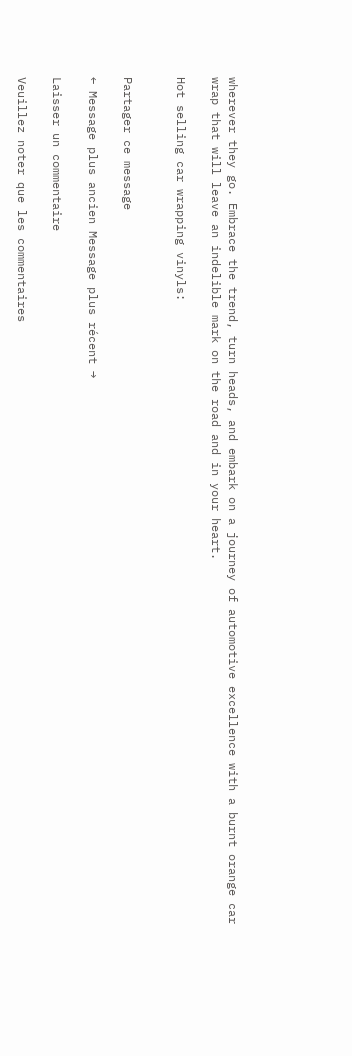wherever they go. Embrace the trend, turn heads, and embark on a journey of automotive excellence with a burnt orange car wrap that will leave an indelible mark on the road and in your heart.

Hot selling car wrapping vinyls:


Partager ce message

← Message plus ancien Message plus récent →

Laisser un commentaire

Veuillez noter que les commentaires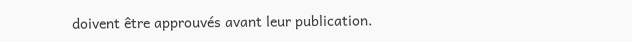doivent être approuvés avant leur publication.